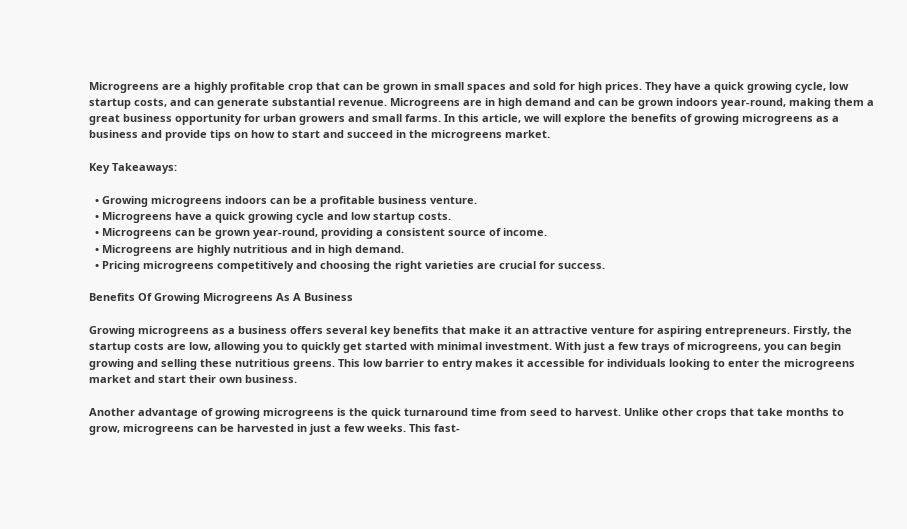Microgreens are a highly profitable crop that can be grown in small spaces and sold for high prices. They have a quick growing cycle, low startup costs, and can generate substantial revenue. Microgreens are in high demand and can be grown indoors year-round, making them a great business opportunity for urban growers and small farms. In this article, we will explore the benefits of growing microgreens as a business and provide tips on how to start and succeed in the microgreens market.

Key Takeaways:

  • Growing microgreens indoors can be a profitable business venture.
  • Microgreens have a quick growing cycle and low startup costs.
  • Microgreens can be grown year-round, providing a consistent source of income.
  • Microgreens are highly nutritious and in high demand.
  • Pricing microgreens competitively and choosing the right varieties are crucial for success.

Benefits Of Growing Microgreens As A Business

Growing microgreens as a business offers several key benefits that make it an attractive venture for aspiring entrepreneurs. Firstly, the startup costs are low, allowing you to quickly get started with minimal investment. With just a few trays of microgreens, you can begin growing and selling these nutritious greens. This low barrier to entry makes it accessible for individuals looking to enter the microgreens market and start their own business.

Another advantage of growing microgreens is the quick turnaround time from seed to harvest. Unlike other crops that take months to grow, microgreens can be harvested in just a few weeks. This fast-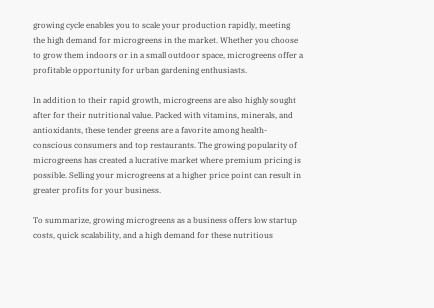growing cycle enables you to scale your production rapidly, meeting the high demand for microgreens in the market. Whether you choose to grow them indoors or in a small outdoor space, microgreens offer a profitable opportunity for urban gardening enthusiasts.

In addition to their rapid growth, microgreens are also highly sought after for their nutritional value. Packed with vitamins, minerals, and antioxidants, these tender greens are a favorite among health-conscious consumers and top restaurants. The growing popularity of microgreens has created a lucrative market where premium pricing is possible. Selling your microgreens at a higher price point can result in greater profits for your business.

To summarize, growing microgreens as a business offers low startup costs, quick scalability, and a high demand for these nutritious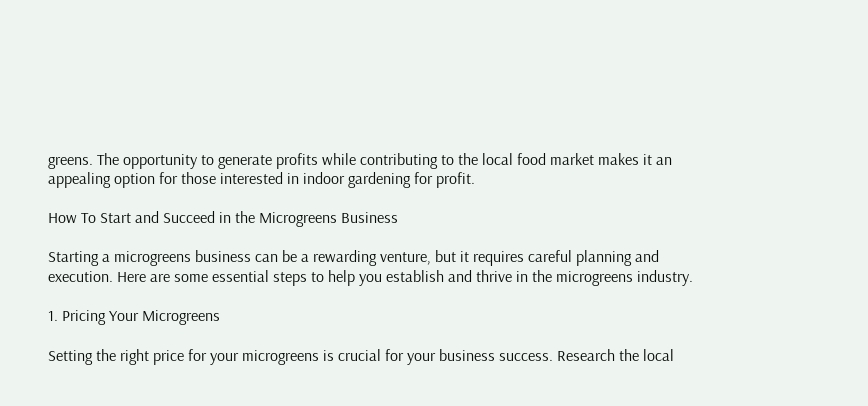greens. The opportunity to generate profits while contributing to the local food market makes it an appealing option for those interested in indoor gardening for profit.

How To Start and Succeed in the Microgreens Business

Starting a microgreens business can be a rewarding venture, but it requires careful planning and execution. Here are some essential steps to help you establish and thrive in the microgreens industry.

1. Pricing Your Microgreens

Setting the right price for your microgreens is crucial for your business success. Research the local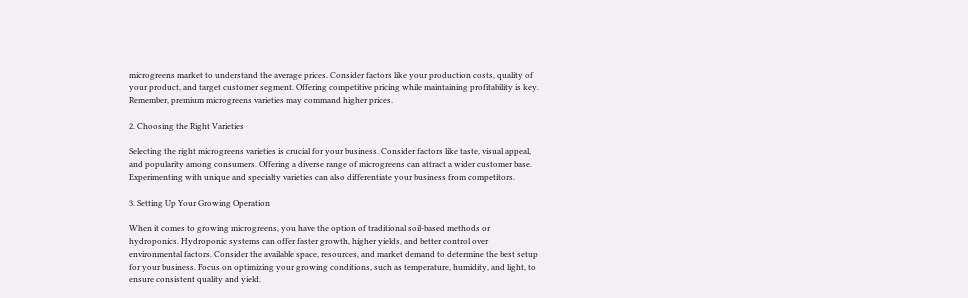microgreens market to understand the average prices. Consider factors like your production costs, quality of your product, and target customer segment. Offering competitive pricing while maintaining profitability is key. Remember, premium microgreens varieties may command higher prices.

2. Choosing the Right Varieties

Selecting the right microgreens varieties is crucial for your business. Consider factors like taste, visual appeal, and popularity among consumers. Offering a diverse range of microgreens can attract a wider customer base. Experimenting with unique and specialty varieties can also differentiate your business from competitors.

3. Setting Up Your Growing Operation

When it comes to growing microgreens, you have the option of traditional soil-based methods or hydroponics. Hydroponic systems can offer faster growth, higher yields, and better control over environmental factors. Consider the available space, resources, and market demand to determine the best setup for your business. Focus on optimizing your growing conditions, such as temperature, humidity, and light, to ensure consistent quality and yield.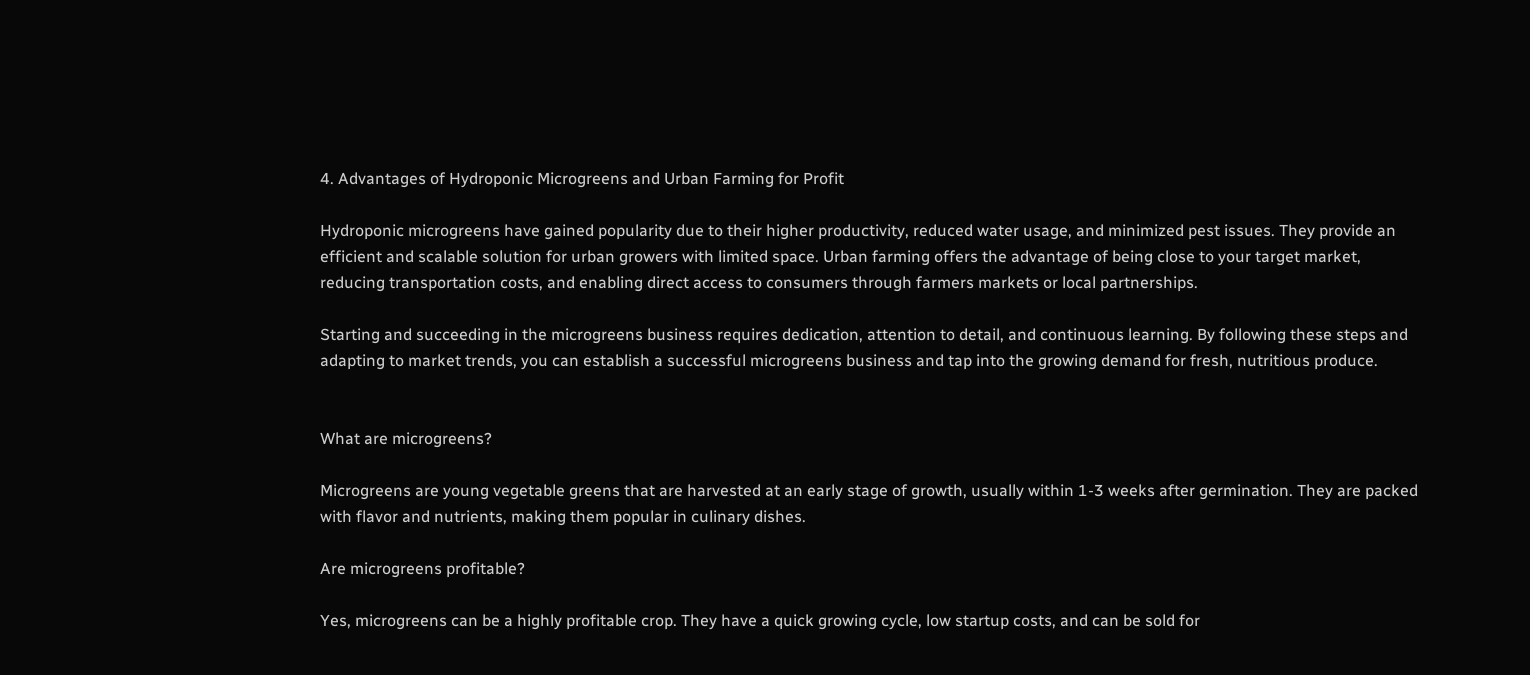4. Advantages of Hydroponic Microgreens and Urban Farming for Profit

Hydroponic microgreens have gained popularity due to their higher productivity, reduced water usage, and minimized pest issues. They provide an efficient and scalable solution for urban growers with limited space. Urban farming offers the advantage of being close to your target market, reducing transportation costs, and enabling direct access to consumers through farmers markets or local partnerships.

Starting and succeeding in the microgreens business requires dedication, attention to detail, and continuous learning. By following these steps and adapting to market trends, you can establish a successful microgreens business and tap into the growing demand for fresh, nutritious produce.


What are microgreens?

Microgreens are young vegetable greens that are harvested at an early stage of growth, usually within 1-3 weeks after germination. They are packed with flavor and nutrients, making them popular in culinary dishes.

Are microgreens profitable?

Yes, microgreens can be a highly profitable crop. They have a quick growing cycle, low startup costs, and can be sold for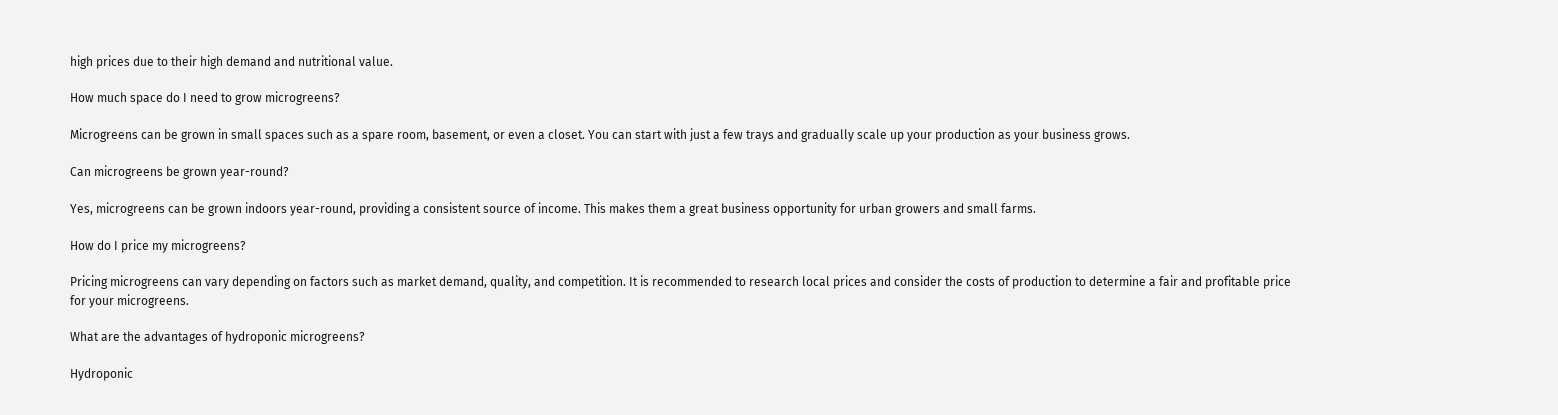high prices due to their high demand and nutritional value.

How much space do I need to grow microgreens?

Microgreens can be grown in small spaces such as a spare room, basement, or even a closet. You can start with just a few trays and gradually scale up your production as your business grows.

Can microgreens be grown year-round?

Yes, microgreens can be grown indoors year-round, providing a consistent source of income. This makes them a great business opportunity for urban growers and small farms.

How do I price my microgreens?

Pricing microgreens can vary depending on factors such as market demand, quality, and competition. It is recommended to research local prices and consider the costs of production to determine a fair and profitable price for your microgreens.

What are the advantages of hydroponic microgreens?

Hydroponic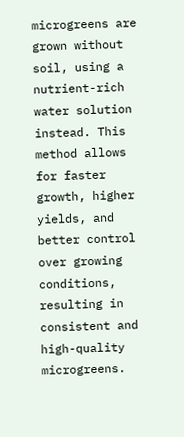microgreens are grown without soil, using a nutrient-rich water solution instead. This method allows for faster growth, higher yields, and better control over growing conditions, resulting in consistent and high-quality microgreens.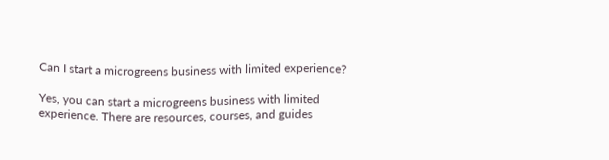Can I start a microgreens business with limited experience?

Yes, you can start a microgreens business with limited experience. There are resources, courses, and guides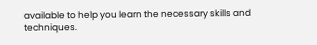available to help you learn the necessary skills and techniques.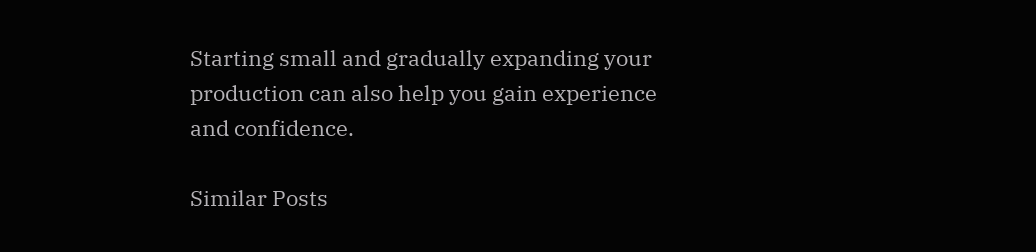Starting small and gradually expanding your production can also help you gain experience and confidence.

Similar Posts